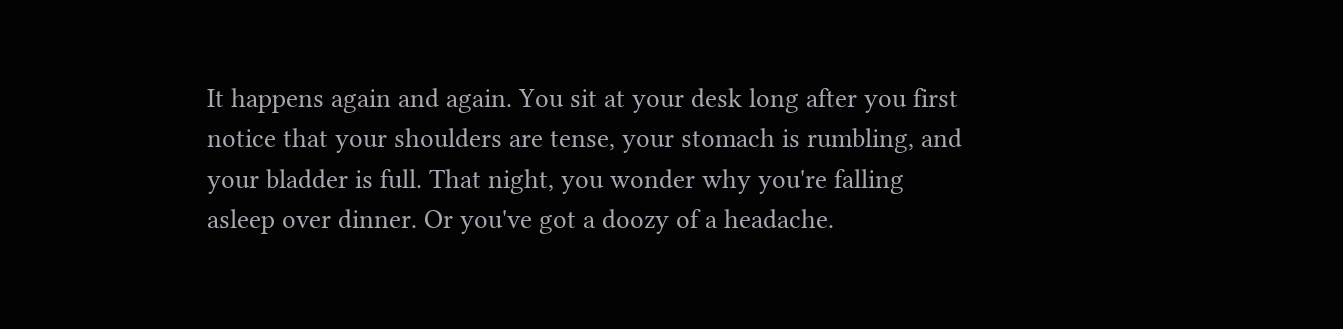It happens again and again. You sit at your desk long after you first notice that your shoulders are tense, your stomach is rumbling, and your bladder is full. That night, you wonder why you're falling asleep over dinner. Or you've got a doozy of a headache.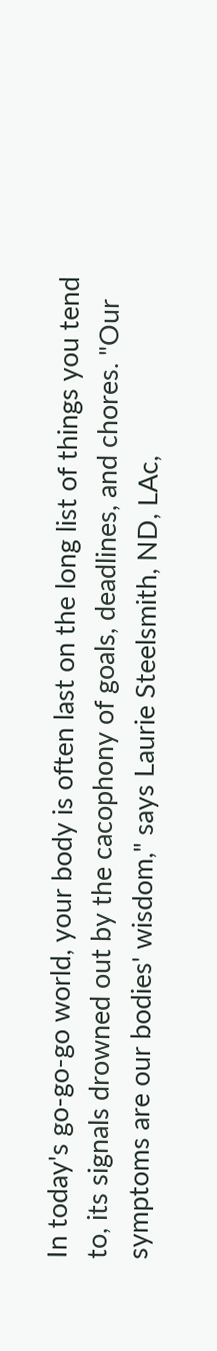In today's go-go-go world, your body is often last on the long list of things you tend to, its signals drowned out by the cacophony of goals, deadlines, and chores. "Our symptoms are our bodies' wisdom," says Laurie Steelsmith, ND, LAc,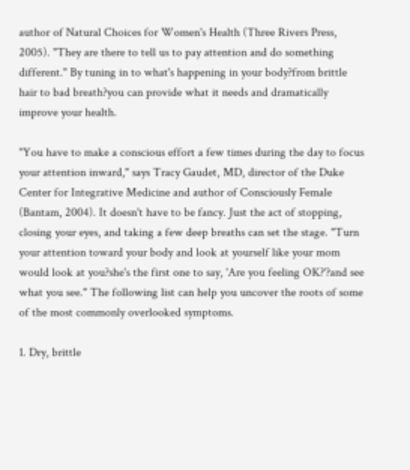author of Natural Choices for Women's Health (Three Rivers Press, 2005). "They are there to tell us to pay attention and do something different." By tuning in to what's happening in your body?from brittle hair to bad breath?you can provide what it needs and dramatically improve your health.

"You have to make a conscious effort a few times during the day to focus your attention inward," says Tracy Gaudet, MD, director of the Duke Center for Integrative Medicine and author of Consciously Female (Bantam, 2004). It doesn't have to be fancy. Just the act of stopping, closing your eyes, and taking a few deep breaths can set the stage. "Turn your attention toward your body and look at yourself like your mom would look at you?she's the first one to say, 'Are you feeling OK?'?and see what you see." The following list can help you uncover the roots of some of the most commonly overlooked symptoms.

1. Dry, brittle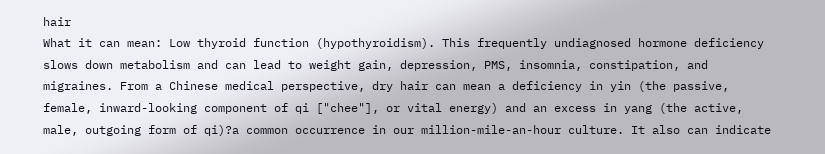hair
What it can mean: Low thyroid function (hypothyroidism). This frequently undiagnosed hormone deficiency slows down metabolism and can lead to weight gain, depression, PMS, insomnia, constipation, and migraines. From a Chinese medical perspective, dry hair can mean a deficiency in yin (the passive, female, inward-looking component of qi ["chee"], or vital energy) and an excess in yang (the active, male, outgoing form of qi)?a common occurrence in our million-mile-an-hour culture. It also can indicate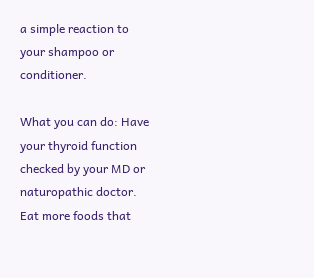a simple reaction to your shampoo or conditioner.

What you can do: Have your thyroid function checked by your MD or naturopathic doctor. Eat more foods that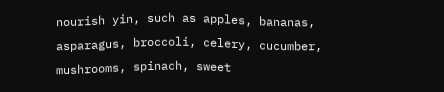nourish yin, such as apples, bananas, asparagus, broccoli, celery, cucumber, mushrooms, spinach, sweet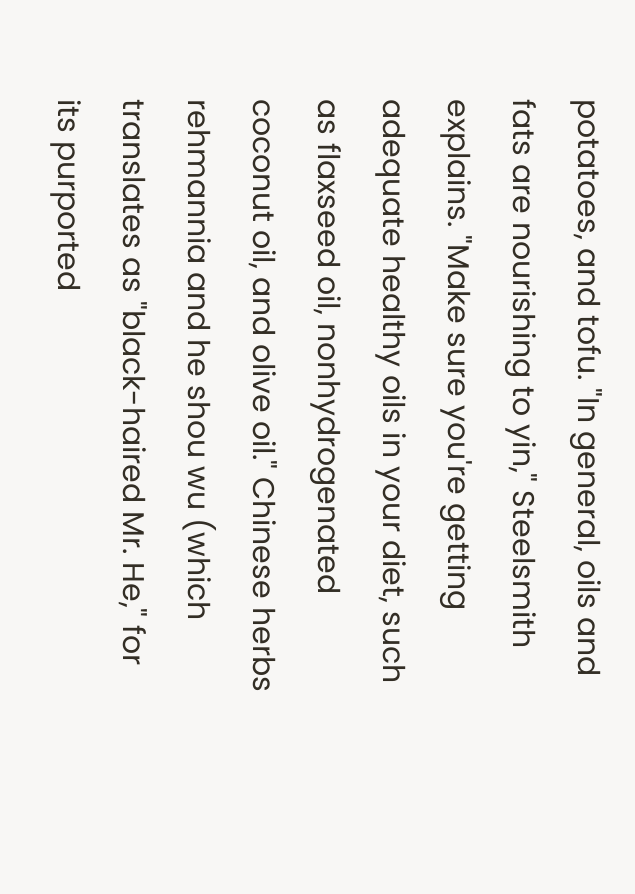potatoes, and tofu. "In general, oils and fats are nourishing to yin," Steelsmith explains. "Make sure you're getting adequate healthy oils in your diet, such as flaxseed oil, nonhydrogenated coconut oil, and olive oil." Chinese herbs rehmannia and he shou wu (which translates as "black-haired Mr. He," for its purported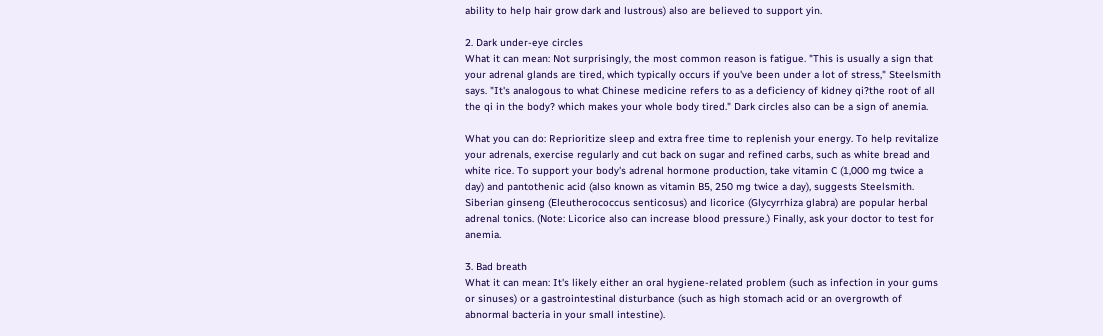ability to help hair grow dark and lustrous) also are believed to support yin.

2. Dark under-eye circles
What it can mean: Not surprisingly, the most common reason is fatigue. "This is usually a sign that your adrenal glands are tired, which typically occurs if you've been under a lot of stress," Steelsmith says. "It's analogous to what Chinese medicine refers to as a deficiency of kidney qi?the root of all the qi in the body? which makes your whole body tired." Dark circles also can be a sign of anemia.

What you can do: Reprioritize sleep and extra free time to replenish your energy. To help revitalize your adrenals, exercise regularly and cut back on sugar and refined carbs, such as white bread and white rice. To support your body's adrenal hormone production, take vitamin C (1,000 mg twice a day) and pantothenic acid (also known as vitamin B5, 250 mg twice a day), suggests Steelsmith. Siberian ginseng (Eleutherococcus senticosus) and licorice (Glycyrrhiza glabra) are popular herbal adrenal tonics. (Note: Licorice also can increase blood pressure.) Finally, ask your doctor to test for anemia.

3. Bad breath
What it can mean: It's likely either an oral hygiene-related problem (such as infection in your gums or sinuses) or a gastrointestinal disturbance (such as high stomach acid or an overgrowth of abnormal bacteria in your small intestine).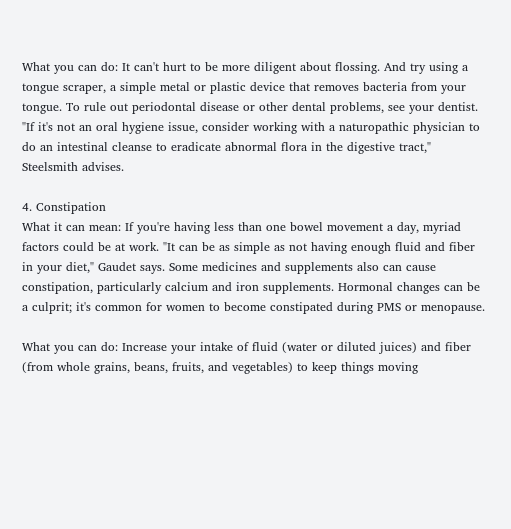What you can do: It can't hurt to be more diligent about flossing. And try using a tongue scraper, a simple metal or plastic device that removes bacteria from your tongue. To rule out periodontal disease or other dental problems, see your dentist. "If it's not an oral hygiene issue, consider working with a naturopathic physician to do an intestinal cleanse to eradicate abnormal flora in the digestive tract," Steelsmith advises.

4. Constipation
What it can mean: If you're having less than one bowel movement a day, myriad factors could be at work. "It can be as simple as not having enough fluid and fiber in your diet," Gaudet says. Some medicines and supplements also can cause constipation, particularly calcium and iron supplements. Hormonal changes can be a culprit; it's common for women to become constipated during PMS or menopause.

What you can do: Increase your intake of fluid (water or diluted juices) and fiber (from whole grains, beans, fruits, and vegetables) to keep things moving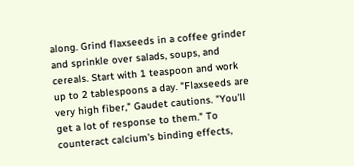along. Grind flaxseeds in a coffee grinder and sprinkle over salads, soups, and cereals. Start with 1 teaspoon and work up to 2 tablespoons a day. "Flaxseeds are very high fiber," Gaudet cautions. "You'll get a lot of response to them." To counteract calcium's binding effects,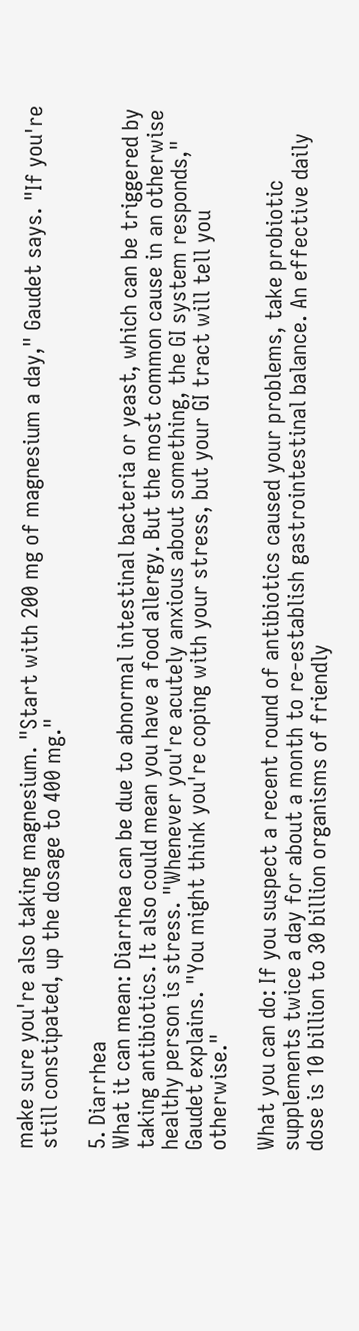make sure you're also taking magnesium. "Start with 200 mg of magnesium a day," Gaudet says. "If you're still constipated, up the dosage to 400 mg."

5. Diarrhea
What it can mean: Diarrhea can be due to abnormal intestinal bacteria or yeast, which can be triggered by taking antibiotics. It also could mean you have a food allergy. But the most common cause in an otherwise healthy person is stress. "Whenever you're acutely anxious about something, the GI system responds," Gaudet explains. "You might think you're coping with your stress, but your GI tract will tell you otherwise."

What you can do: If you suspect a recent round of antibiotics caused your problems, take probiotic supplements twice a day for about a month to re-establish gastrointestinal balance. An effective daily dose is 10 billion to 30 billion organisms of friendly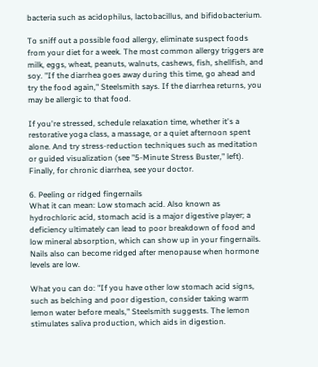bacteria such as acidophilus, lactobacillus, and bifidobacterium.

To sniff out a possible food allergy, eliminate suspect foods from your diet for a week. The most common allergy triggers are milk, eggs, wheat, peanuts, walnuts, cashews, fish, shellfish, and soy. "If the diarrhea goes away during this time, go ahead and try the food again," Steelsmith says. If the diarrhea returns, you may be allergic to that food.

If you're stressed, schedule relaxation time, whether it's a restorative yoga class, a massage, or a quiet afternoon spent alone. And try stress-reduction techniques such as meditation or guided visualization (see "5-Minute Stress Buster," left). Finally, for chronic diarrhea, see your doctor.

6. Peeling or ridged fingernails
What it can mean: Low stomach acid. Also known as hydrochloric acid, stomach acid is a major digestive player; a deficiency ultimately can lead to poor breakdown of food and low mineral absorption, which can show up in your fingernails. Nails also can become ridged after menopause when hormone levels are low.

What you can do: "If you have other low stomach acid signs, such as belching and poor digestion, consider taking warm lemon water before meals," Steelsmith suggests. The lemon stimulates saliva production, which aids in digestion.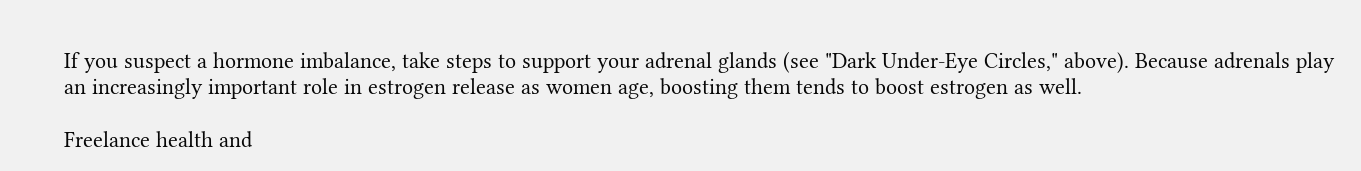If you suspect a hormone imbalance, take steps to support your adrenal glands (see "Dark Under-Eye Circles," above). Because adrenals play an increasingly important role in estrogen release as women age, boosting them tends to boost estrogen as well.

Freelance health and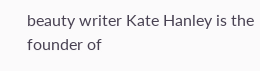beauty writer Kate Hanley is the founder of